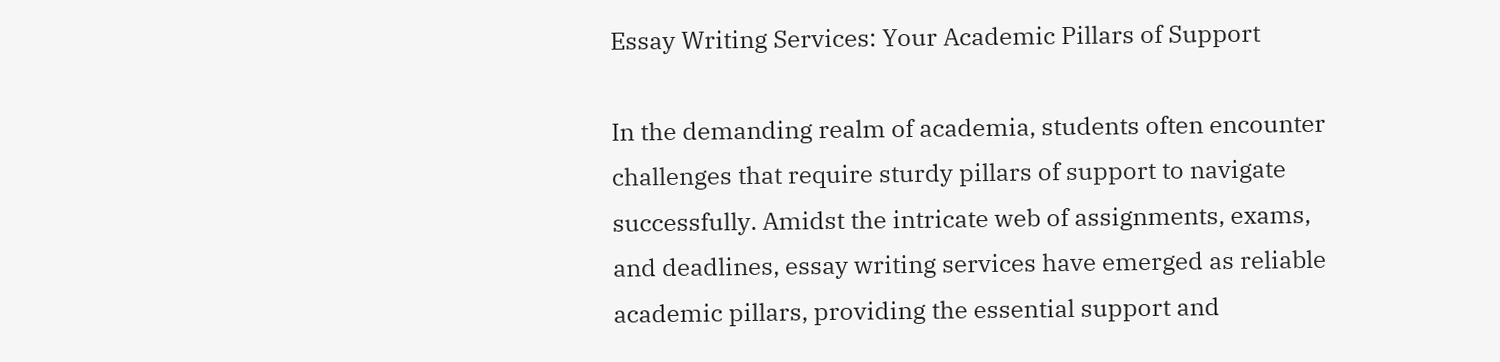Essay Writing Services: Your Academic Pillars of Support

In the demanding realm of academia, students often encounter challenges that require sturdy pillars of support to navigate successfully. Amidst the intricate web of assignments, exams, and deadlines, essay writing services have emerged as reliable academic pillars, providing the essential support and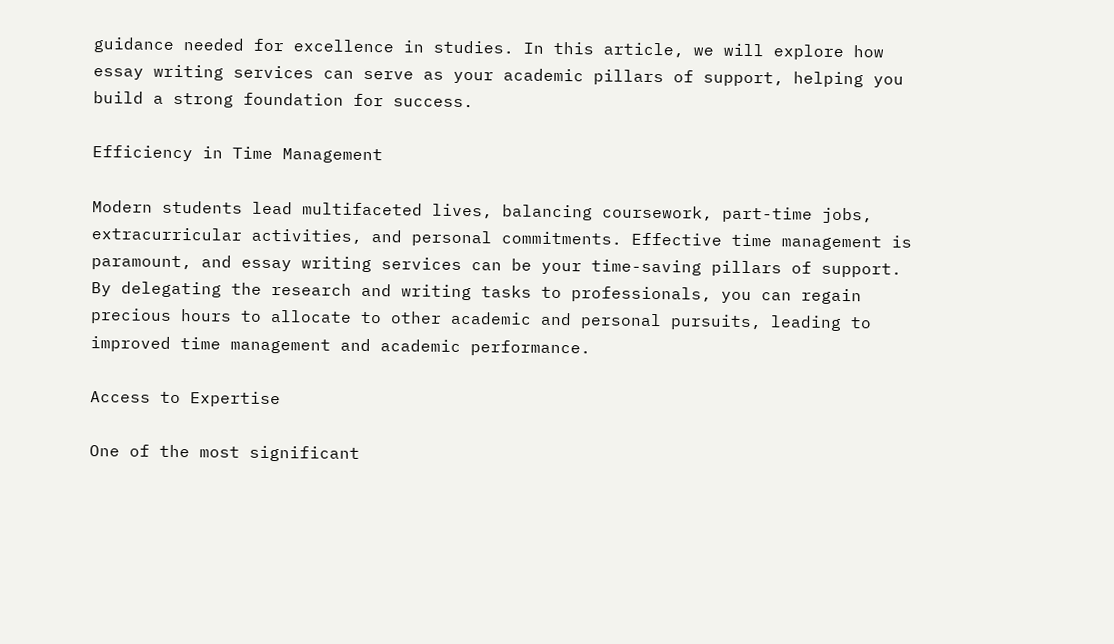guidance needed for excellence in studies. In this article, we will explore how essay writing services can serve as your academic pillars of support, helping you build a strong foundation for success.

Efficiency in Time Management

Modern students lead multifaceted lives, balancing coursework, part-time jobs, extracurricular activities, and personal commitments. Effective time management is paramount, and essay writing services can be your time-saving pillars of support. By delegating the research and writing tasks to professionals, you can regain precious hours to allocate to other academic and personal pursuits, leading to improved time management and academic performance.

Access to Expertise

One of the most significant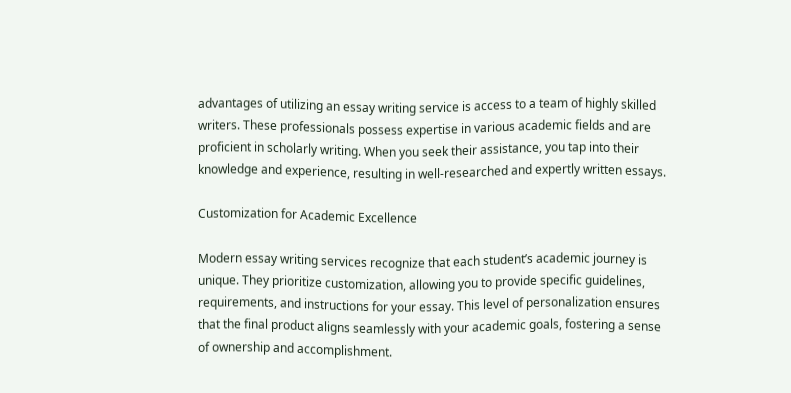advantages of utilizing an essay writing service is access to a team of highly skilled writers. These professionals possess expertise in various academic fields and are proficient in scholarly writing. When you seek their assistance, you tap into their knowledge and experience, resulting in well-researched and expertly written essays.

Customization for Academic Excellence

Modern essay writing services recognize that each student’s academic journey is unique. They prioritize customization, allowing you to provide specific guidelines, requirements, and instructions for your essay. This level of personalization ensures that the final product aligns seamlessly with your academic goals, fostering a sense of ownership and accomplishment.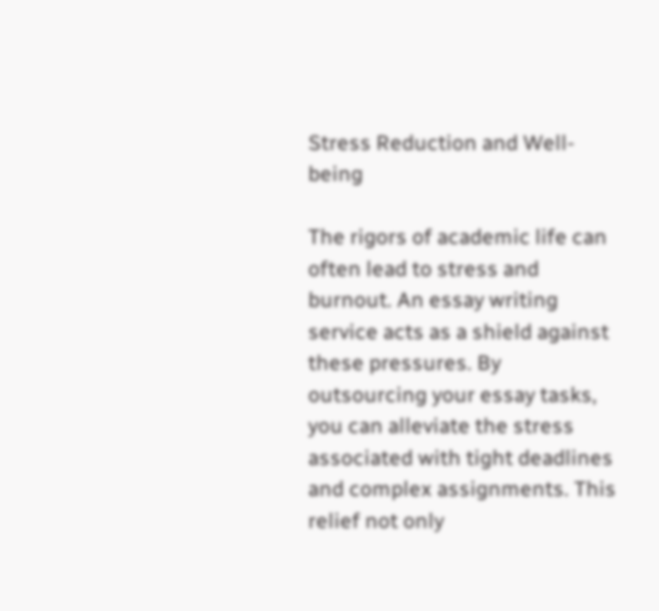Stress Reduction and Well-being

The rigors of academic life can often lead to stress and burnout. An essay writing service acts as a shield against these pressures. By outsourcing your essay tasks, you can alleviate the stress associated with tight deadlines and complex assignments. This relief not only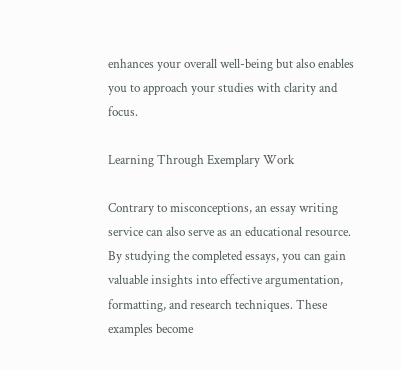enhances your overall well-being but also enables you to approach your studies with clarity and focus.

Learning Through Exemplary Work

Contrary to misconceptions, an essay writing service can also serve as an educational resource. By studying the completed essays, you can gain valuable insights into effective argumentation, formatting, and research techniques. These examples become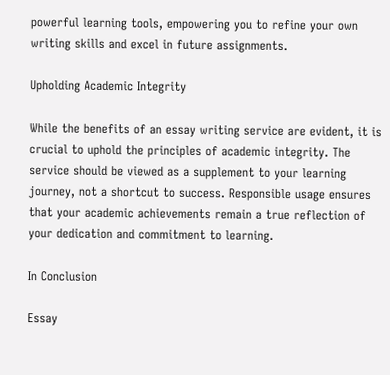powerful learning tools, empowering you to refine your own writing skills and excel in future assignments.

Upholding Academic Integrity

While the benefits of an essay writing service are evident, it is crucial to uphold the principles of academic integrity. The service should be viewed as a supplement to your learning journey, not a shortcut to success. Responsible usage ensures that your academic achievements remain a true reflection of your dedication and commitment to learning.

In Conclusion

Essay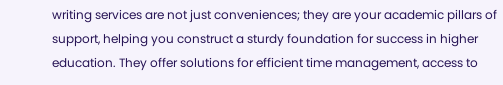writing services are not just conveniences; they are your academic pillars of support, helping you construct a sturdy foundation for success in higher education. They offer solutions for efficient time management, access to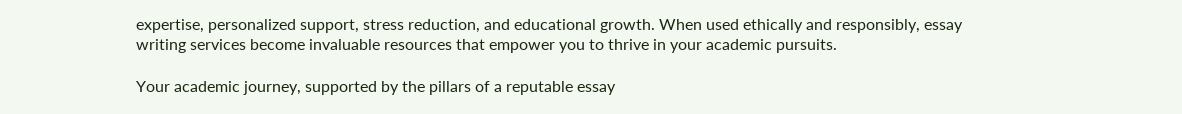expertise, personalized support, stress reduction, and educational growth. When used ethically and responsibly, essay writing services become invaluable resources that empower you to thrive in your academic pursuits.

Your academic journey, supported by the pillars of a reputable essay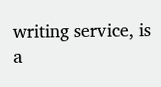writing service, is a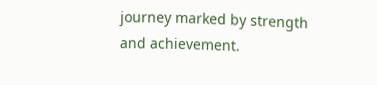journey marked by strength and achievement.